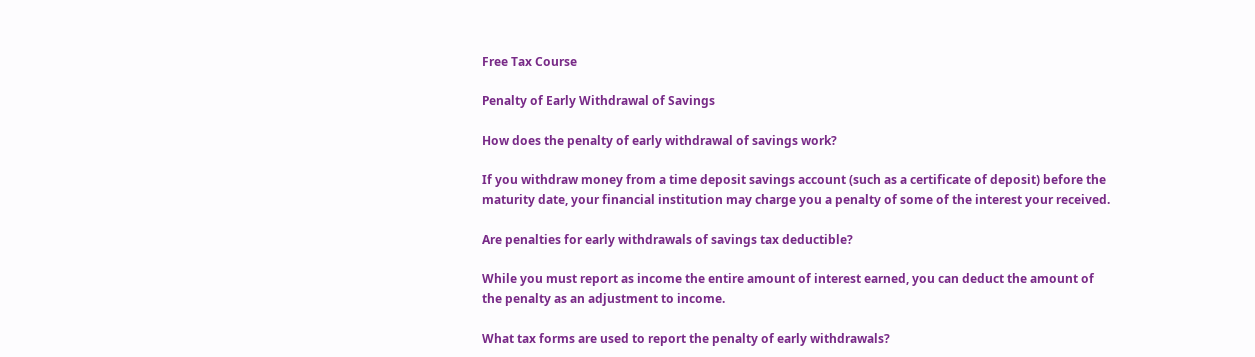Free Tax Course

Penalty of Early Withdrawal of Savings

How does the penalty of early withdrawal of savings work?

If you withdraw money from a time deposit savings account (such as a certificate of deposit) before the maturity date, your financial institution may charge you a penalty of some of the interest your received.

Are penalties for early withdrawals of savings tax deductible?

While you must report as income the entire amount of interest earned, you can deduct the amount of the penalty as an adjustment to income.

What tax forms are used to report the penalty of early withdrawals?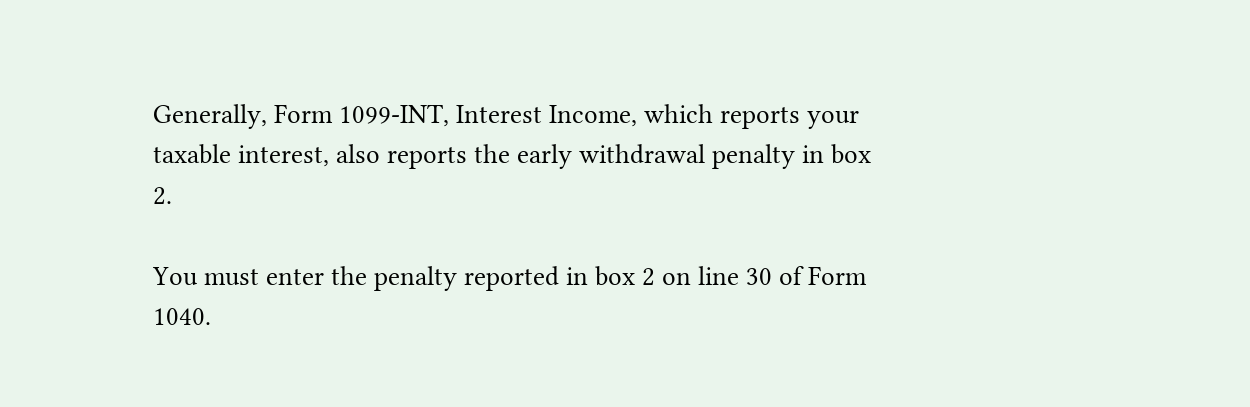Generally, Form 1099-INT, Interest Income, which reports your taxable interest, also reports the early withdrawal penalty in box 2.

You must enter the penalty reported in box 2 on line 30 of Form 1040.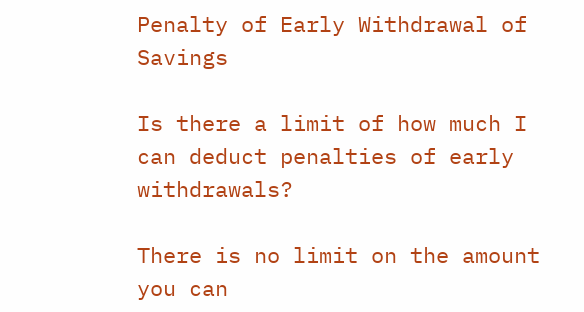Penalty of Early Withdrawal of Savings

Is there a limit of how much I can deduct penalties of early withdrawals?

There is no limit on the amount you can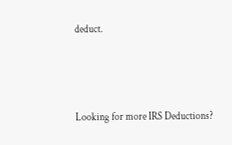deduct.



Looking for more IRS Deductions?